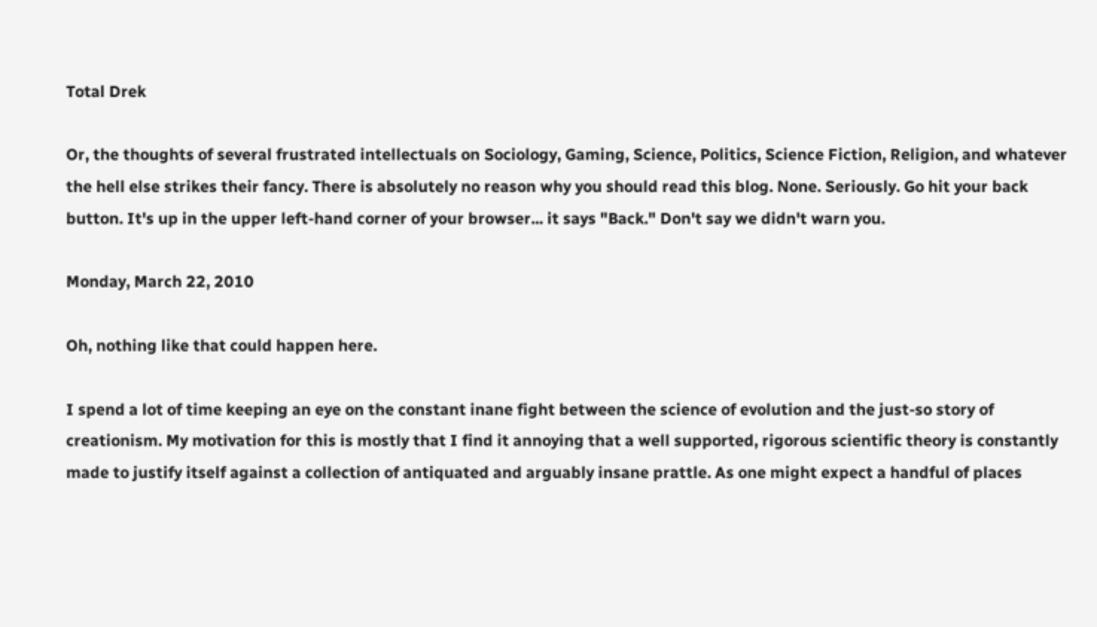Total Drek

Or, the thoughts of several frustrated intellectuals on Sociology, Gaming, Science, Politics, Science Fiction, Religion, and whatever the hell else strikes their fancy. There is absolutely no reason why you should read this blog. None. Seriously. Go hit your back button. It's up in the upper left-hand corner of your browser... it says "Back." Don't say we didn't warn you.

Monday, March 22, 2010

Oh, nothing like that could happen here.

I spend a lot of time keeping an eye on the constant inane fight between the science of evolution and the just-so story of creationism. My motivation for this is mostly that I find it annoying that a well supported, rigorous scientific theory is constantly made to justify itself against a collection of antiquated and arguably insane prattle. As one might expect a handful of places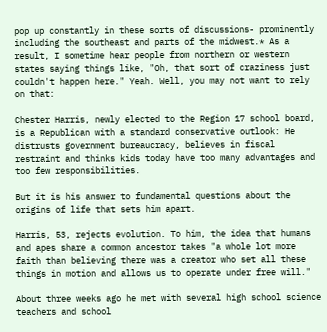pop up constantly in these sorts of discussions- prominently including the southeast and parts of the midwest.* As a result, I sometime hear people from northern or western states saying things like, "Oh, that sort of craziness just couldn't happen here." Yeah. Well, you may not want to rely on that:

Chester Harris, newly elected to the Region 17 school board, is a Republican with a standard conservative outlook: He distrusts government bureaucracy, believes in fiscal restraint and thinks kids today have too many advantages and too few responsibilities.

But it is his answer to fundamental questions about the origins of life that sets him apart.

Harris, 53, rejects evolution. To him, the idea that humans and apes share a common ancestor takes "a whole lot more faith than believing there was a creator who set all these things in motion and allows us to operate under free will."

About three weeks ago he met with several high school science teachers and school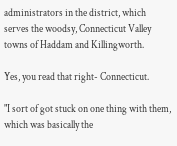administrators in the district, which serves the woodsy, Connecticut Valley towns of Haddam and Killingworth.

Yes, you read that right- Connecticut.

"I sort of got stuck on one thing with them, which was basically the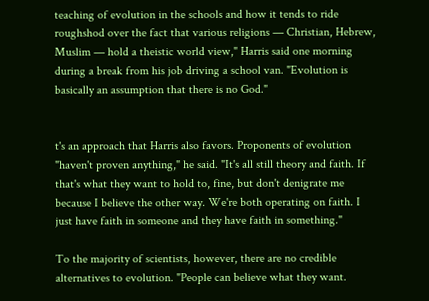teaching of evolution in the schools and how it tends to ride roughshod over the fact that various religions — Christian, Hebrew, Muslim — hold a theistic world view," Harris said one morning during a break from his job driving a school van. "Evolution is basically an assumption that there is no God."


t's an approach that Harris also favors. Proponents of evolution "haven't proven anything," he said. "It's all still theory and faith. If that's what they want to hold to, fine, but don't denigrate me because I believe the other way. We're both operating on faith. I just have faith in someone and they have faith in something."

To the majority of scientists, however, there are no credible alternatives to evolution. "People can believe what they want.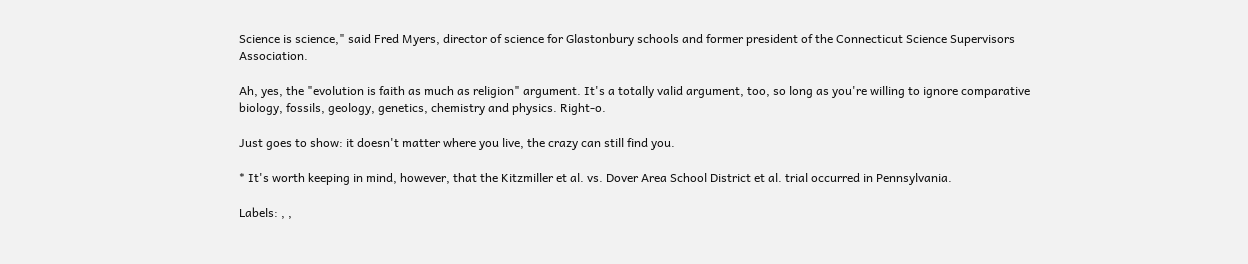Science is science," said Fred Myers, director of science for Glastonbury schools and former president of the Connecticut Science Supervisors Association.

Ah, yes, the "evolution is faith as much as religion" argument. It's a totally valid argument, too, so long as you're willing to ignore comparative biology, fossils, geology, genetics, chemistry and physics. Right-o.

Just goes to show: it doesn't matter where you live, the crazy can still find you.

* It's worth keeping in mind, however, that the Kitzmiller et al. vs. Dover Area School District et al. trial occurred in Pennsylvania.

Labels: , ,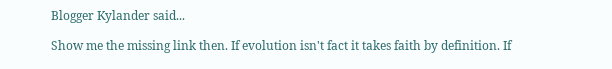Blogger Kylander said...

Show me the missing link then. If evolution isn't fact it takes faith by definition. If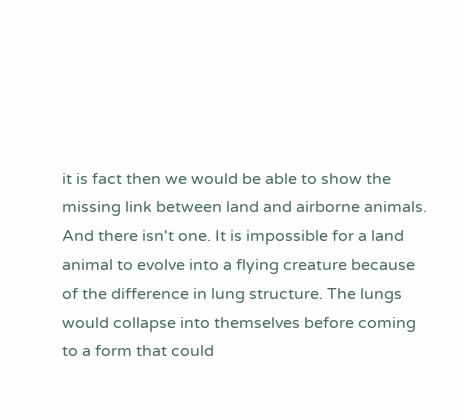it is fact then we would be able to show the missing link between land and airborne animals. And there isn't one. It is impossible for a land animal to evolve into a flying creature because of the difference in lung structure. The lungs would collapse into themselves before coming to a form that could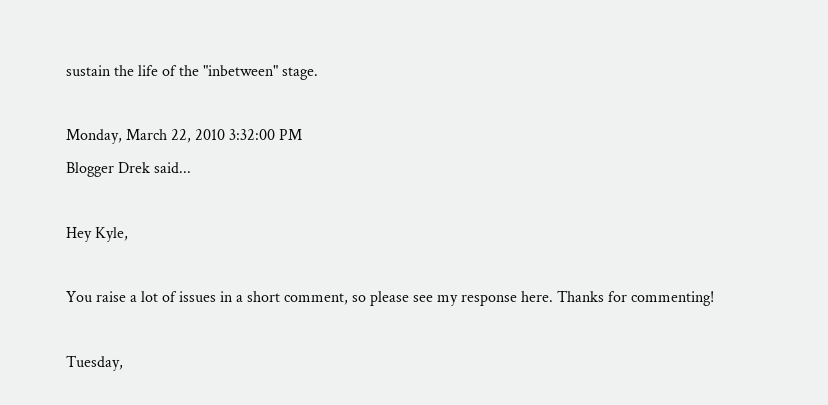sustain the life of the "inbetween" stage.

Monday, March 22, 2010 3:32:00 PM
Blogger Drek said...

Hey Kyle,

You raise a lot of issues in a short comment, so please see my response here. Thanks for commenting!

Tuesday,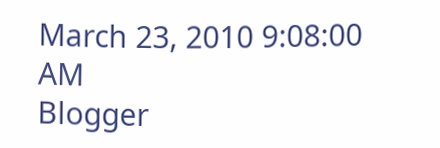March 23, 2010 9:08:00 AM
Blogger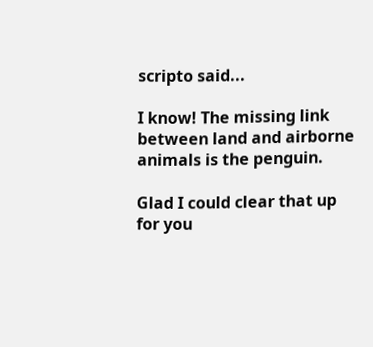scripto said...

I know! The missing link between land and airborne animals is the penguin.

Glad I could clear that up for you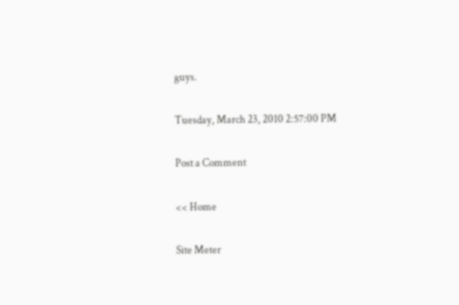guys.

Tuesday, March 23, 2010 2:57:00 PM

Post a Comment

<< Home

Site Meter